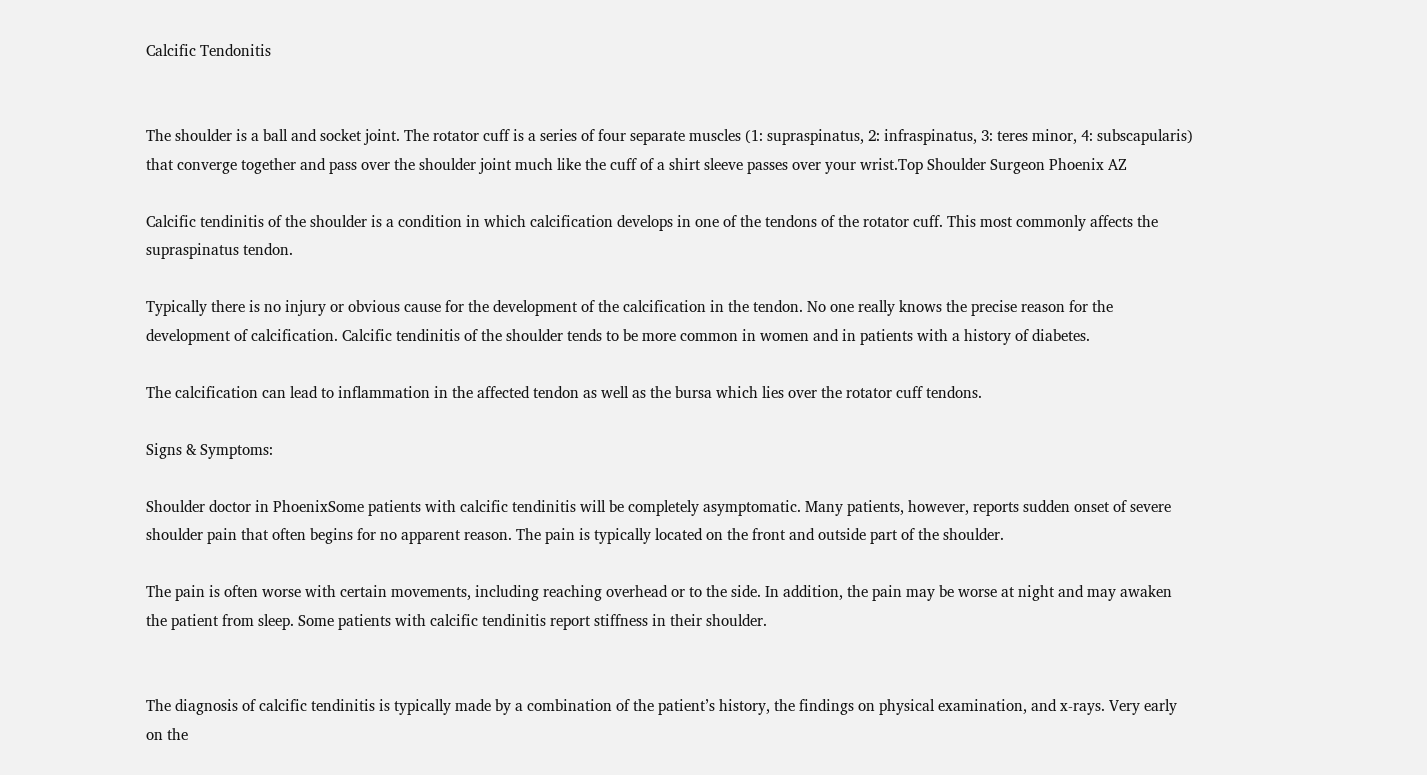Calcific Tendonitis


The shoulder is a ball and socket joint. The rotator cuff is a series of four separate muscles (1: supraspinatus, 2: infraspinatus, 3: teres minor, 4: subscapularis) that converge together and pass over the shoulder joint much like the cuff of a shirt sleeve passes over your wrist.Top Shoulder Surgeon Phoenix AZ

Calcific tendinitis of the shoulder is a condition in which calcification develops in one of the tendons of the rotator cuff. This most commonly affects the supraspinatus tendon.

Typically there is no injury or obvious cause for the development of the calcification in the tendon. No one really knows the precise reason for the development of calcification. Calcific tendinitis of the shoulder tends to be more common in women and in patients with a history of diabetes.

The calcification can lead to inflammation in the affected tendon as well as the bursa which lies over the rotator cuff tendons.

Signs & Symptoms:

Shoulder doctor in PhoenixSome patients with calcific tendinitis will be completely asymptomatic. Many patients, however, reports sudden onset of severe shoulder pain that often begins for no apparent reason. The pain is typically located on the front and outside part of the shoulder.

The pain is often worse with certain movements, including reaching overhead or to the side. In addition, the pain may be worse at night and may awaken the patient from sleep. Some patients with calcific tendinitis report stiffness in their shoulder.


The diagnosis of calcific tendinitis is typically made by a combination of the patient’s history, the findings on physical examination, and x-rays. Very early on the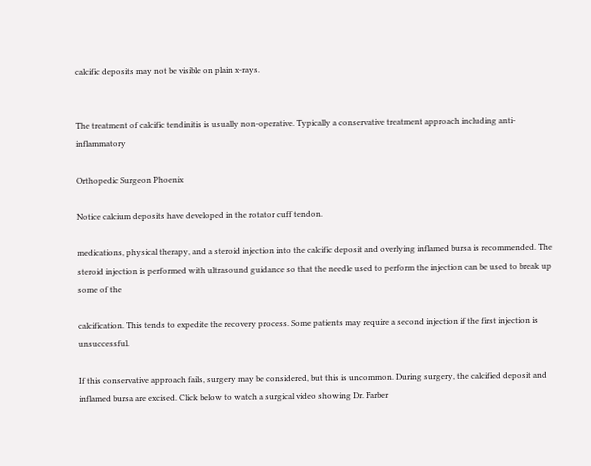calcific deposits may not be visible on plain x-rays.


The treatment of calcific tendinitis is usually non-operative. Typically a conservative treatment approach including anti-inflammatory

Orthopedic Surgeon Phoenix

Notice calcium deposits have developed in the rotator cuff tendon.

medications, physical therapy, and a steroid injection into the calcific deposit and overlying inflamed bursa is recommended. The steroid injection is performed with ultrasound guidance so that the needle used to perform the injection can be used to break up some of the

calcification. This tends to expedite the recovery process. Some patients may require a second injection if the first injection is unsuccessful.

If this conservative approach fails, surgery may be considered, but this is uncommon. During surgery, the calcified deposit and inflamed bursa are excised. Click below to watch a surgical video showing Dr. Farber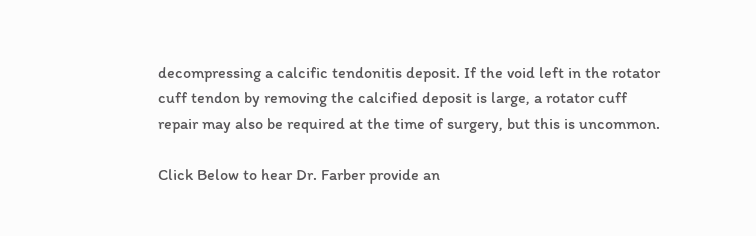decompressing a calcific tendonitis deposit. If the void left in the rotator cuff tendon by removing the calcified deposit is large, a rotator cuff repair may also be required at the time of surgery, but this is uncommon.

Click Below to hear Dr. Farber provide an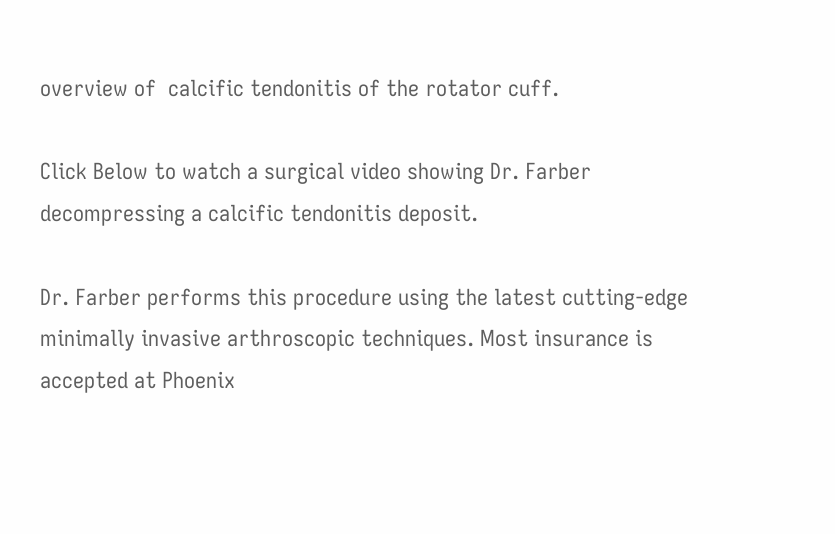overview of  calcific tendonitis of the rotator cuff.

Click Below to watch a surgical video showing Dr. Farber decompressing a calcific tendonitis deposit.

Dr. Farber performs this procedure using the latest cutting-edge minimally invasive arthroscopic techniques. Most insurance is accepted at Phoenix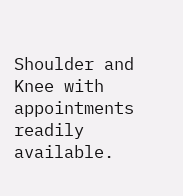Shoulder and Knee with appointments readily available.